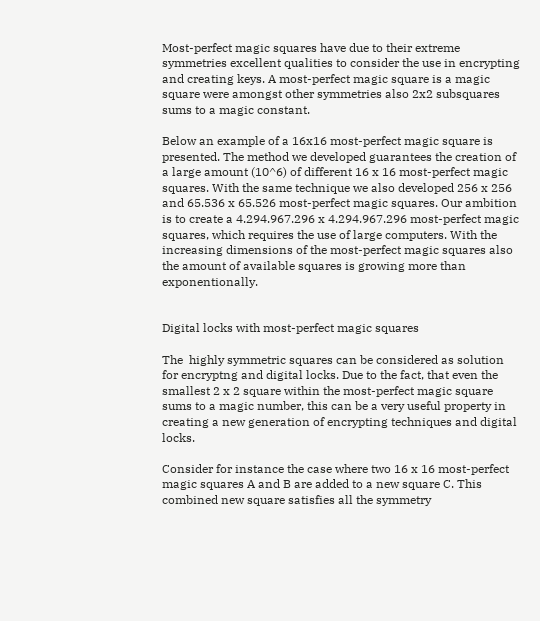Most-perfect magic squares have due to their extreme symmetries excellent qualities to consider the use in encrypting and creating keys. A most-perfect magic square is a magic square were amongst other symmetries also 2x2 subsquares sums to a magic constant.

Below an example of a 16x16 most-perfect magic square is presented. The method we developed guarantees the creation of a large amount (10^6) of different 16 x 16 most-perfect magic squares. With the same technique we also developed 256 x 256 and 65.536 x 65.526 most-perfect magic squares. Our ambition is to create a 4.294.967.296 x 4.294.967.296 most-perfect magic squares, which requires the use of large computers. With the increasing dimensions of the most-perfect magic squares also the amount of available squares is growing more than exponentionally.


Digital locks with most-perfect magic squares

The  highly symmetric squares can be considered as solution for encryptng and digital locks. Due to the fact, that even the smallest 2 x 2 square within the most-perfect magic square sums to a magic number, this can be a very useful property in creating a new generation of encrypting techniques and digital locks.

Consider for instance the case where two 16 x 16 most-perfect magic squares A and B are added to a new square C. This combined new square satisfies all the symmetry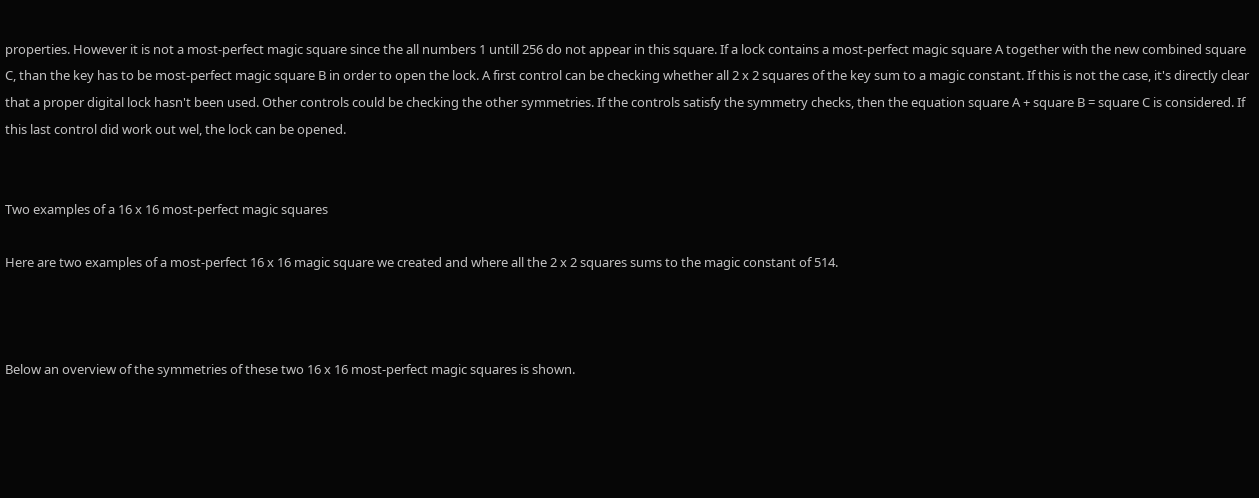properties. However it is not a most-perfect magic square since the all numbers 1 untill 256 do not appear in this square. If a lock contains a most-perfect magic square A together with the new combined square C, than the key has to be most-perfect magic square B in order to open the lock. A first control can be checking whether all 2 x 2 squares of the key sum to a magic constant. If this is not the case, it's directly clear that a proper digital lock hasn't been used. Other controls could be checking the other symmetries. If the controls satisfy the symmetry checks, then the equation square A + square B = square C is considered. If this last control did work out wel, the lock can be opened.


Two examples of a 16 x 16 most-perfect magic squares

Here are two examples of a most-perfect 16 x 16 magic square we created and where all the 2 x 2 squares sums to the magic constant of 514.



Below an overview of the symmetries of these two 16 x 16 most-perfect magic squares is shown.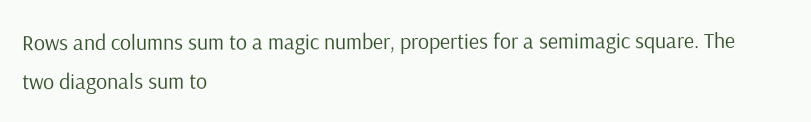Rows and columns sum to a magic number, properties for a semimagic square. The two diagonals sum to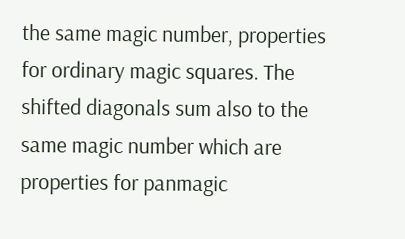the same magic number, properties for ordinary magic squares. The shifted diagonals sum also to the same magic number which are properties for panmagic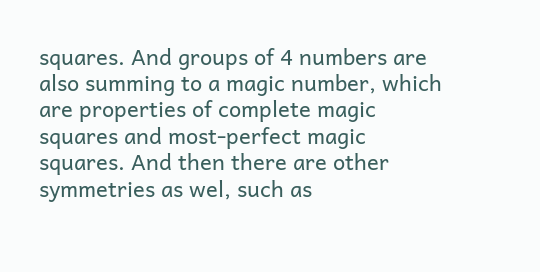squares. And groups of 4 numbers are also summing to a magic number, which are properties of complete magic squares and most-perfect magic squares. And then there are other symmetries as wel, such as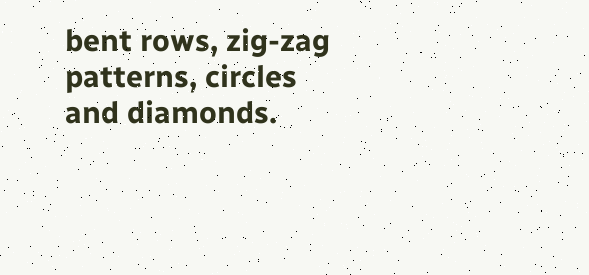bent rows, zig-zag patterns, circles and diamonds.